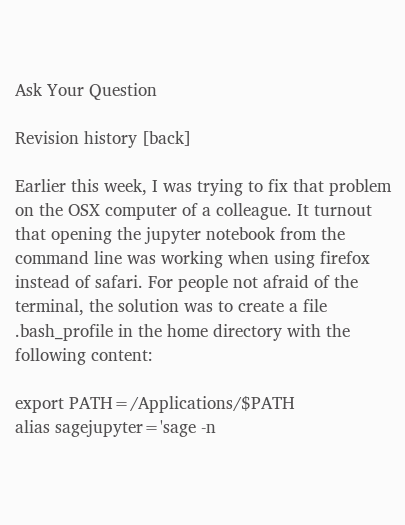Ask Your Question

Revision history [back]

Earlier this week, I was trying to fix that problem on the OSX computer of a colleague. It turnout that opening the jupyter notebook from the command line was working when using firefox instead of safari. For people not afraid of the terminal, the solution was to create a file .bash_profile in the home directory with the following content:

export PATH=/Applications/$PATH
alias sagejupyter='sage -n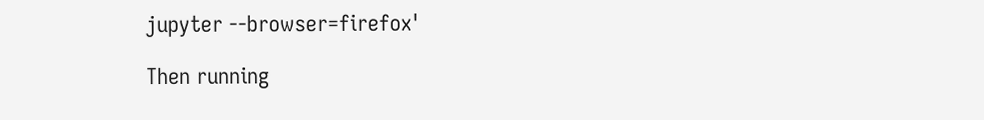jupyter --browser=firefox'

Then running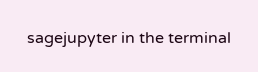sagejupyter in the terminal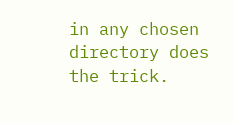in any chosen directory does the trick.